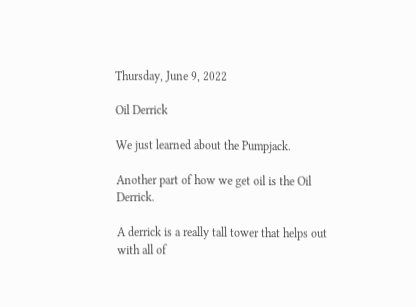Thursday, June 9, 2022

Oil Derrick

We just learned about the Pumpjack.

Another part of how we get oil is the Oil Derrick.

A derrick is a really tall tower that helps out with all of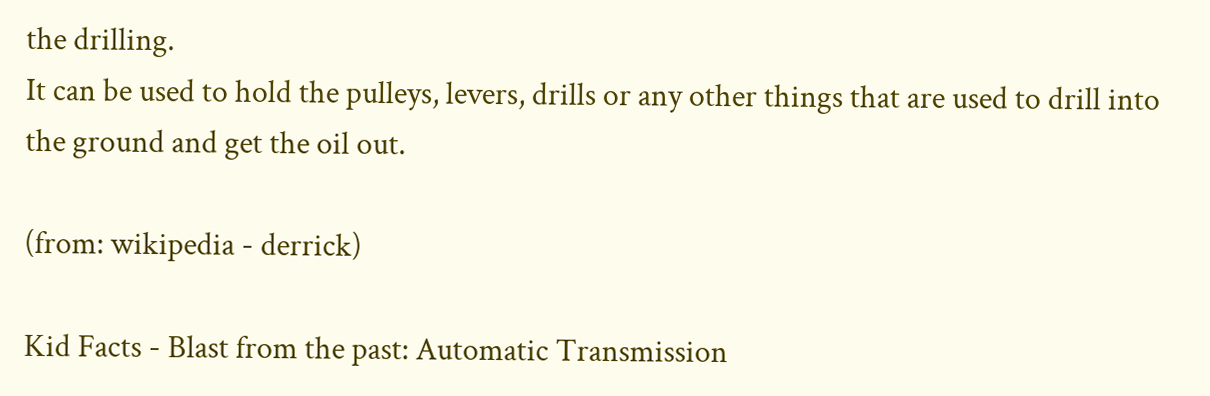the drilling.
It can be used to hold the pulleys, levers, drills or any other things that are used to drill into the ground and get the oil out.

(from: wikipedia - derrick)

Kid Facts - Blast from the past: Automatic Transmission